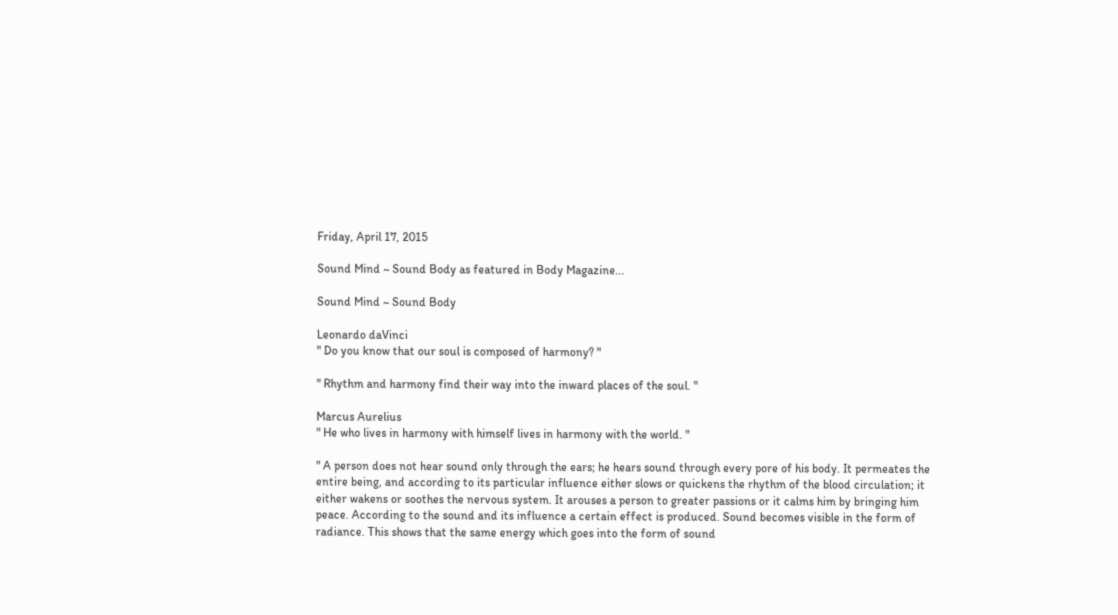Friday, April 17, 2015

Sound Mind ~ Sound Body as featured in Body Magazine...

Sound Mind ~ Sound Body

Leonardo daVinci
" Do you know that our soul is composed of harmony? "

" Rhythm and harmony find their way into the inward places of the soul. "

Marcus Aurelius
" He who lives in harmony with himself lives in harmony with the world. "

" A person does not hear sound only through the ears; he hears sound through every pore of his body. It permeates the entire being, and according to its particular influence either slows or quickens the rhythm of the blood circulation; it either wakens or soothes the nervous system. It arouses a person to greater passions or it calms him by bringing him peace. According to the sound and its influence a certain effect is produced. Sound becomes visible in the form of radiance. This shows that the same energy which goes into the form of sound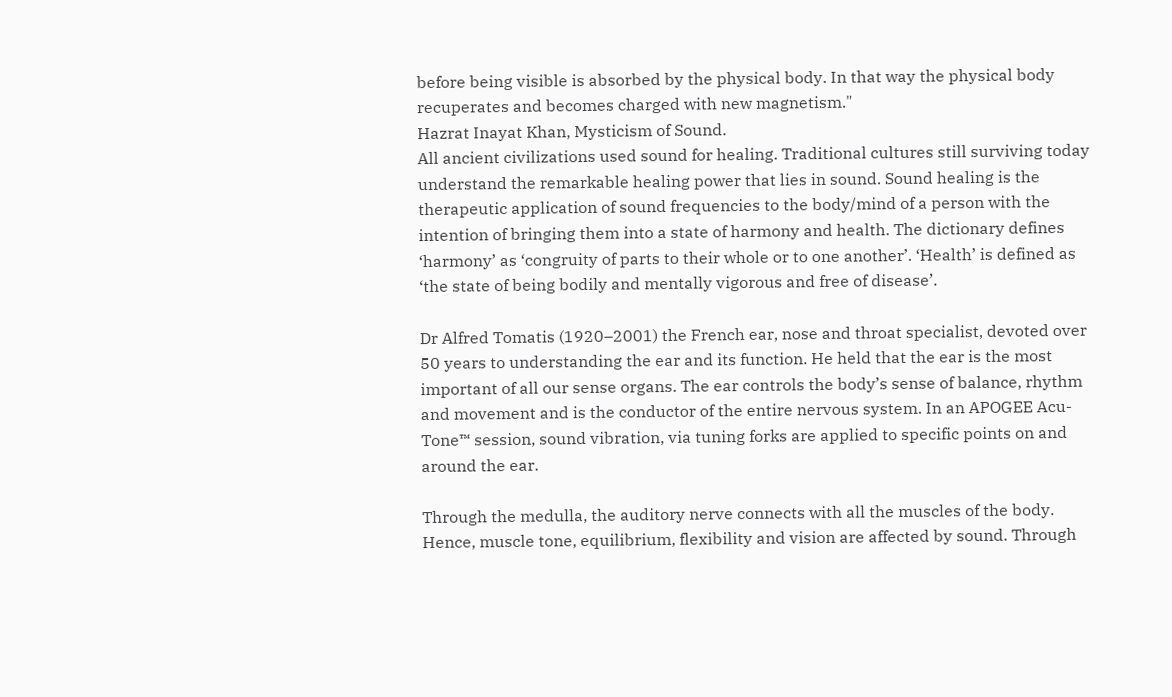before being visible is absorbed by the physical body. In that way the physical body recuperates and becomes charged with new magnetism."
Hazrat Inayat Khan, Mysticism of Sound.
All ancient civilizations used sound for healing. Traditional cultures still surviving today understand the remarkable healing power that lies in sound. Sound healing is the therapeutic application of sound frequencies to the body/mind of a person with the intention of bringing them into a state of harmony and health. The dictionary defines ‘harmony’ as ‘congruity of parts to their whole or to one another’. ‘Health’ is defined as ‘the state of being bodily and mentally vigorous and free of disease’.

Dr Alfred Tomatis (1920–2001) the French ear, nose and throat specialist, devoted over 50 years to understanding the ear and its function. He held that the ear is the most important of all our sense organs. The ear controls the body’s sense of balance, rhythm and movement and is the conductor of the entire nervous system. In an APOGEE Acu-Tone™ session, sound vibration, via tuning forks are applied to specific points on and around the ear.

Through the medulla, the auditory nerve connects with all the muscles of the body. Hence, muscle tone, equilibrium, flexibility and vision are affected by sound. Through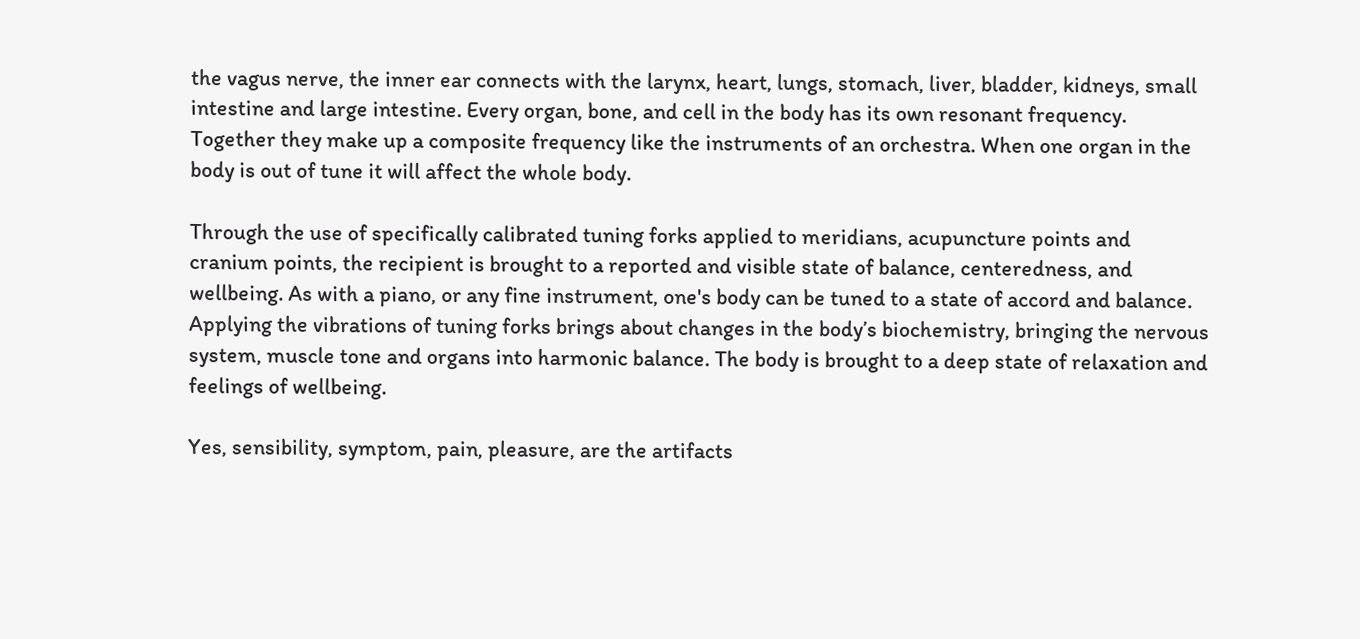the vagus nerve, the inner ear connects with the larynx, heart, lungs, stomach, liver, bladder, kidneys, small intestine and large intestine. Every organ, bone, and cell in the body has its own resonant frequency. Together they make up a composite frequency like the instruments of an orchestra. When one organ in the body is out of tune it will affect the whole body.

Through the use of specifically calibrated tuning forks applied to meridians, acupuncture points and cranium points, the recipient is brought to a reported and visible state of balance, centeredness, and wellbeing. As with a piano, or any fine instrument, one's body can be tuned to a state of accord and balance. Applying the vibrations of tuning forks brings about changes in the body’s biochemistry, bringing the nervous system, muscle tone and organs into harmonic balance. The body is brought to a deep state of relaxation and feelings of wellbeing.

Yes, sensibility, symptom, pain, pleasure, are the artifacts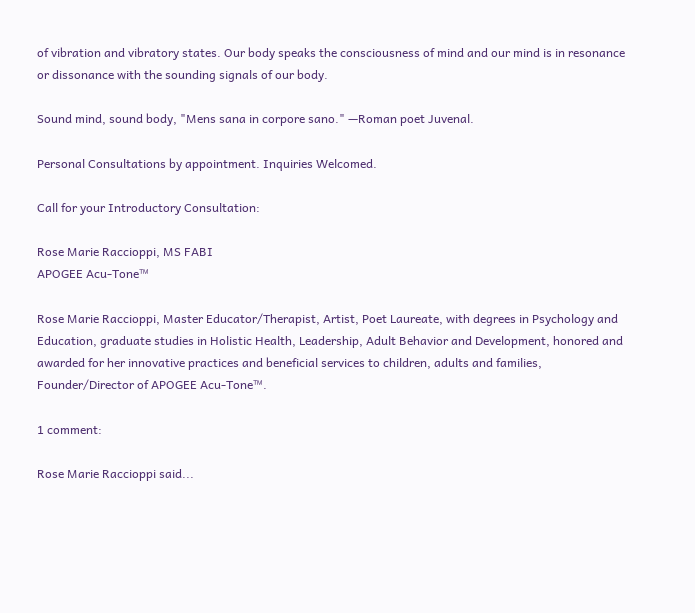of vibration and vibratory states. Our body speaks the consciousness of mind and our mind is in resonance or dissonance with the sounding signals of our body.

Sound mind, sound body, "Mens sana in corpore sano." —Roman poet Juvenal.

Personal Consultations by appointment. Inquiries Welcomed.

Call for your Introductory Consultation:

Rose Marie Raccioppi, MS FABI
APOGEE Acu-Tone™

Rose Marie Raccioppi, Master Educator/Therapist, Artist, Poet Laureate, with degrees in Psychology and Education, graduate studies in Holistic Health, Leadership, Adult Behavior and Development, honored and awarded for her innovative practices and beneficial services to children, adults and families, Founder/Director of APOGEE Acu-Tone™.

1 comment:

Rose Marie Raccioppi said...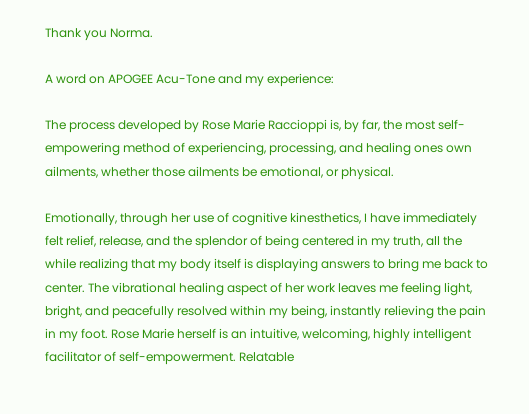Thank you Norma.

A word on APOGEE Acu-Tone and my experience:

The process developed by Rose Marie Raccioppi is, by far, the most self-empowering method of experiencing, processing, and healing ones own ailments, whether those ailments be emotional, or physical.

Emotionally, through her use of cognitive kinesthetics, I have immediately felt relief, release, and the splendor of being centered in my truth, all the while realizing that my body itself is displaying answers to bring me back to center. The vibrational healing aspect of her work leaves me feeling light, bright, and peacefully resolved within my being, instantly relieving the pain in my foot. Rose Marie herself is an intuitive, welcoming, highly intelligent facilitator of self-empowerment. Relatable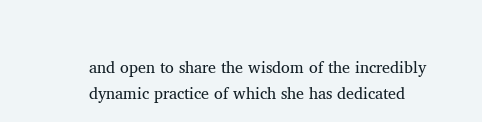and open to share the wisdom of the incredibly dynamic practice of which she has dedicated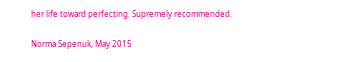her life toward perfecting. Supremely recommended.

Norma Sepenuk, May 2015